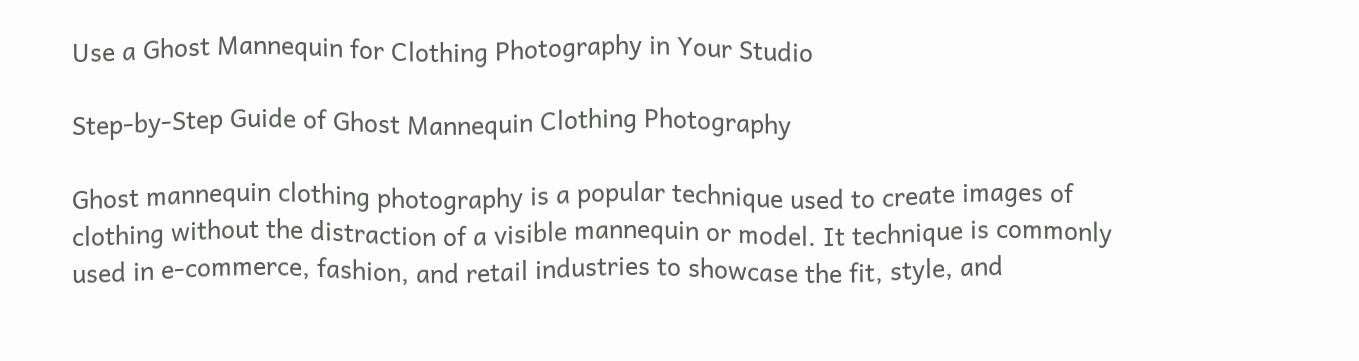Use a Ghost Mannequin for Clothing Photography in Your Studio

Step-by-Step Guide of Ghost Mannequin Clothing Photography

Ghost mannequin clothing photography is a popular technique used to create images of clothing without the distraction of a visible mannequin or model. It technique is commonly used in e-commerce, fashion, and retail industries to showcase the fit, style, and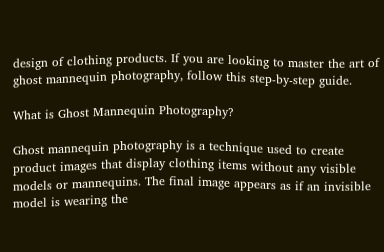design of clothing products. If you are looking to master the art of ghost mannequin photography, follow this step-by-step guide.

What is Ghost Mannequin Photography?

Ghost mannequin photography is a technique used to create product images that display clothing items without any visible models or mannequins. The final image appears as if an invisible model is wearing the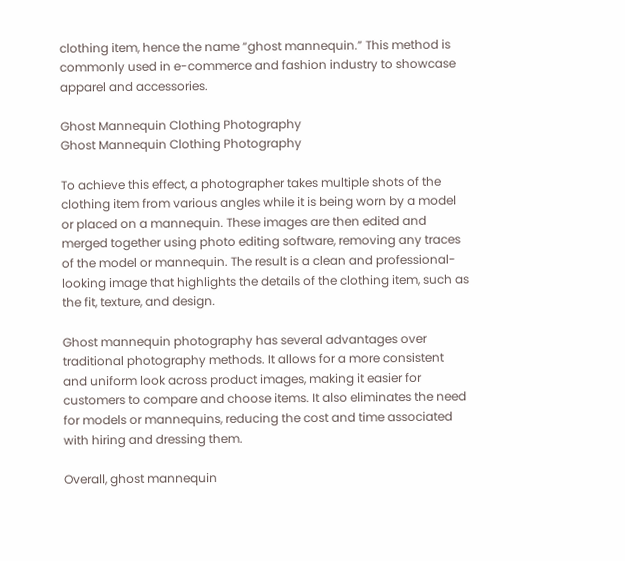clothing item, hence the name “ghost mannequin.” This method is commonly used in e-commerce and fashion industry to showcase apparel and accessories.

Ghost Mannequin Clothing Photography
Ghost Mannequin Clothing Photography

To achieve this effect, a photographer takes multiple shots of the clothing item from various angles while it is being worn by a model or placed on a mannequin. These images are then edited and merged together using photo editing software, removing any traces of the model or mannequin. The result is a clean and professional-looking image that highlights the details of the clothing item, such as the fit, texture, and design.

Ghost mannequin photography has several advantages over traditional photography methods. It allows for a more consistent and uniform look across product images, making it easier for customers to compare and choose items. It also eliminates the need for models or mannequins, reducing the cost and time associated with hiring and dressing them.

Overall, ghost mannequin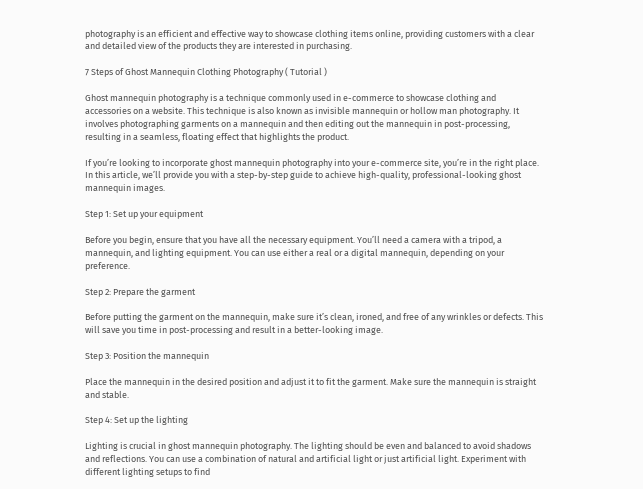photography is an efficient and effective way to showcase clothing items online, providing customers with a clear and detailed view of the products they are interested in purchasing.

7 Steps of Ghost Mannequin Clothing Photography ( Tutorial )

Ghost mannequin photography is a technique commonly used in e-commerce to showcase clothing and accessories on a website. This technique is also known as invisible mannequin or hollow man photography. It involves photographing garments on a mannequin and then editing out the mannequin in post-processing, resulting in a seamless, floating effect that highlights the product.

If you’re looking to incorporate ghost mannequin photography into your e-commerce site, you’re in the right place. In this article, we’ll provide you with a step-by-step guide to achieve high-quality, professional-looking ghost mannequin images.

Step 1: Set up your equipment

Before you begin, ensure that you have all the necessary equipment. You’ll need a camera with a tripod, a mannequin, and lighting equipment. You can use either a real or a digital mannequin, depending on your preference.

Step 2: Prepare the garment

Before putting the garment on the mannequin, make sure it’s clean, ironed, and free of any wrinkles or defects. This will save you time in post-processing and result in a better-looking image.

Step 3: Position the mannequin

Place the mannequin in the desired position and adjust it to fit the garment. Make sure the mannequin is straight and stable.

Step 4: Set up the lighting

Lighting is crucial in ghost mannequin photography. The lighting should be even and balanced to avoid shadows and reflections. You can use a combination of natural and artificial light or just artificial light. Experiment with different lighting setups to find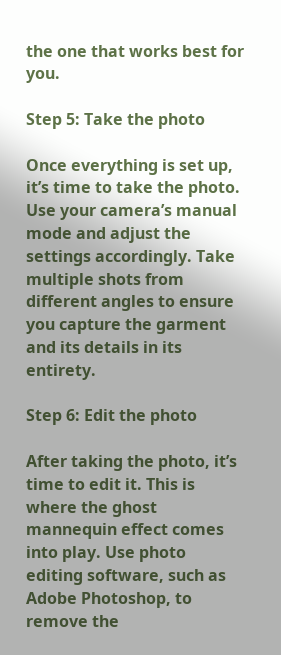the one that works best for you.

Step 5: Take the photo

Once everything is set up, it’s time to take the photo. Use your camera’s manual mode and adjust the settings accordingly. Take multiple shots from different angles to ensure you capture the garment and its details in its entirety.

Step 6: Edit the photo

After taking the photo, it’s time to edit it. This is where the ghost mannequin effect comes into play. Use photo editing software, such as Adobe Photoshop, to remove the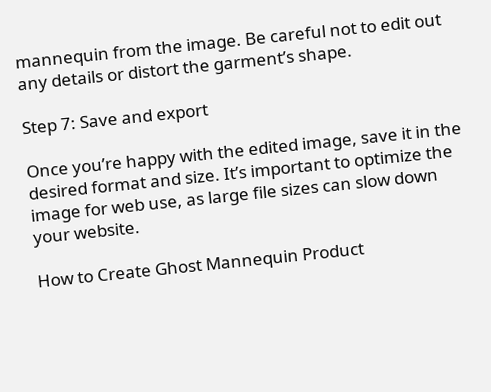mannequin from the image. Be careful not to edit out any details or distort the garment’s shape.

Step 7: Save and export

Once you’re happy with the edited image, save it in the desired format and size. It’s important to optimize the image for web use, as large file sizes can slow down your website.

How to Create Ghost Mannequin Product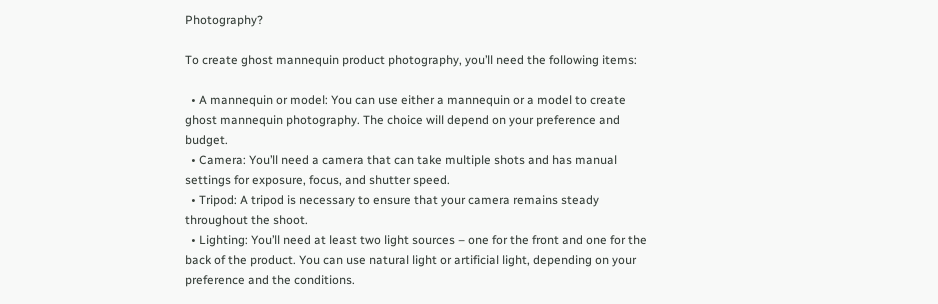Photography?

To create ghost mannequin product photography, you’ll need the following items:

  • A mannequin or model: You can use either a mannequin or a model to create ghost mannequin photography. The choice will depend on your preference and budget.
  • Camera: You’ll need a camera that can take multiple shots and has manual settings for exposure, focus, and shutter speed.
  • Tripod: A tripod is necessary to ensure that your camera remains steady throughout the shoot.
  • Lighting: You’ll need at least two light sources – one for the front and one for the back of the product. You can use natural light or artificial light, depending on your preference and the conditions.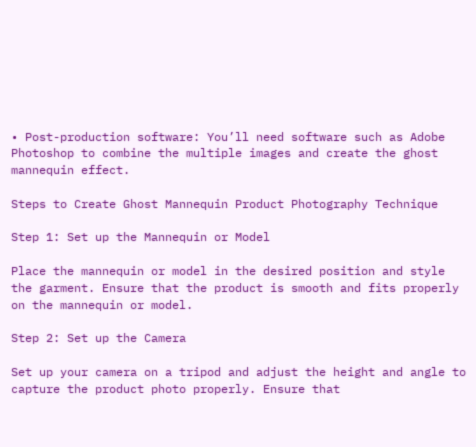• Post-production software: You’ll need software such as Adobe Photoshop to combine the multiple images and create the ghost mannequin effect.

Steps to Create Ghost Mannequin Product Photography Technique

Step 1: Set up the Mannequin or Model

Place the mannequin or model in the desired position and style the garment. Ensure that the product is smooth and fits properly on the mannequin or model.

Step 2: Set up the Camera

Set up your camera on a tripod and adjust the height and angle to capture the product photo properly. Ensure that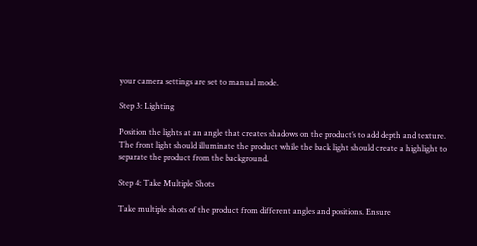your camera settings are set to manual mode.

Step 3: Lighting

Position the lights at an angle that creates shadows on the product’s to add depth and texture. The front light should illuminate the product while the back light should create a highlight to separate the product from the background.

Step 4: Take Multiple Shots

Take multiple shots of the product from different angles and positions. Ensure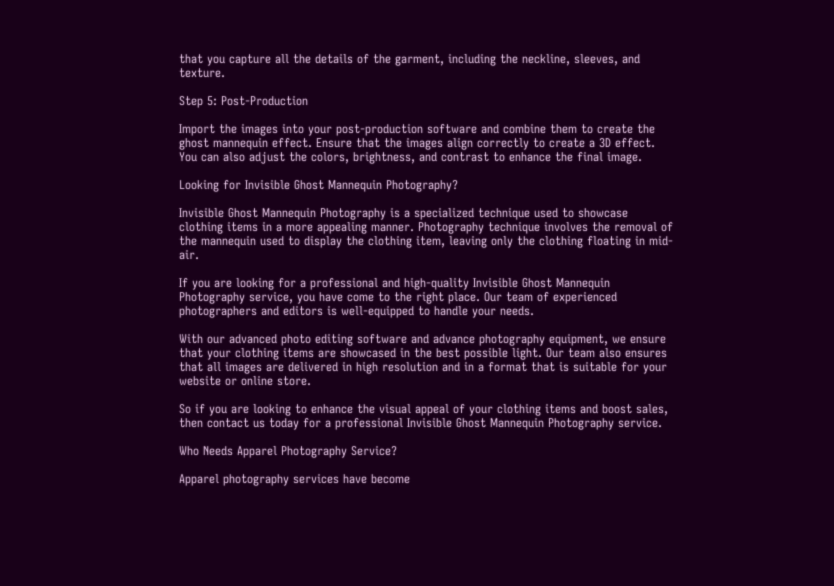that you capture all the details of the garment, including the neckline, sleeves, and texture.

Step 5: Post-Production

Import the images into your post-production software and combine them to create the ghost mannequin effect. Ensure that the images align correctly to create a 3D effect. You can also adjust the colors, brightness, and contrast to enhance the final image.

Looking for Invisible Ghost Mannequin Photography?

Invisible Ghost Mannequin Photography is a specialized technique used to showcase clothing items in a more appealing manner. Photography technique involves the removal of the mannequin used to display the clothing item, leaving only the clothing floating in mid-air.

If you are looking for a professional and high-quality Invisible Ghost Mannequin Photography service, you have come to the right place. Our team of experienced photographers and editors is well-equipped to handle your needs.

With our advanced photo editing software and advance photography equipment, we ensure that your clothing items are showcased in the best possible light. Our team also ensures that all images are delivered in high resolution and in a format that is suitable for your website or online store.

So if you are looking to enhance the visual appeal of your clothing items and boost sales, then contact us today for a professional Invisible Ghost Mannequin Photography service.

Who Needs Apparel Photography Service?

Apparel photography services have become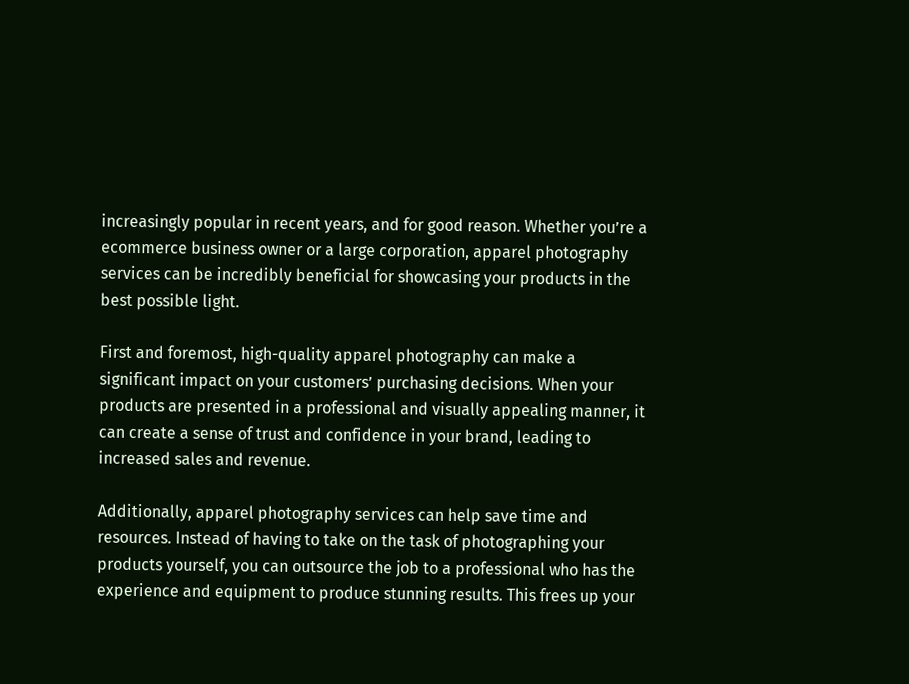increasingly popular in recent years, and for good reason. Whether you’re a ecommerce business owner or a large corporation, apparel photography services can be incredibly beneficial for showcasing your products in the best possible light.

First and foremost, high-quality apparel photography can make a significant impact on your customers’ purchasing decisions. When your products are presented in a professional and visually appealing manner, it can create a sense of trust and confidence in your brand, leading to increased sales and revenue.

Additionally, apparel photography services can help save time and resources. Instead of having to take on the task of photographing your products yourself, you can outsource the job to a professional who has the experience and equipment to produce stunning results. This frees up your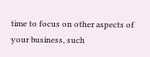time to focus on other aspects of your business, such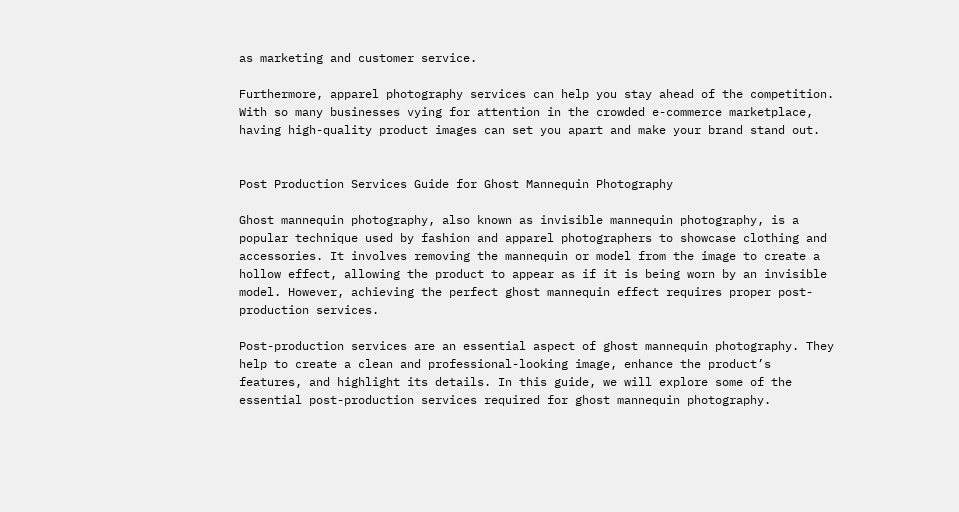as marketing and customer service.

Furthermore, apparel photography services can help you stay ahead of the competition. With so many businesses vying for attention in the crowded e-commerce marketplace, having high-quality product images can set you apart and make your brand stand out.


Post Production Services Guide for Ghost Mannequin Photography

Ghost mannequin photography, also known as invisible mannequin photography, is a popular technique used by fashion and apparel photographers to showcase clothing and accessories. It involves removing the mannequin or model from the image to create a hollow effect, allowing the product to appear as if it is being worn by an invisible model. However, achieving the perfect ghost mannequin effect requires proper post-production services.

Post-production services are an essential aspect of ghost mannequin photography. They help to create a clean and professional-looking image, enhance the product’s features, and highlight its details. In this guide, we will explore some of the essential post-production services required for ghost mannequin photography.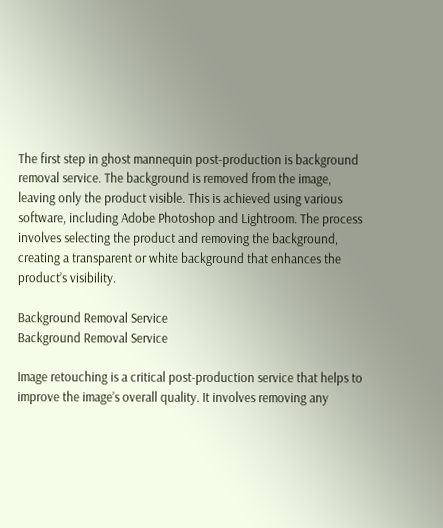The first step in ghost mannequin post-production is background removal service. The background is removed from the image, leaving only the product visible. This is achieved using various software, including Adobe Photoshop and Lightroom. The process involves selecting the product and removing the background, creating a transparent or white background that enhances the product’s visibility.

Background Removal Service
Background Removal Service

Image retouching is a critical post-production service that helps to improve the image’s overall quality. It involves removing any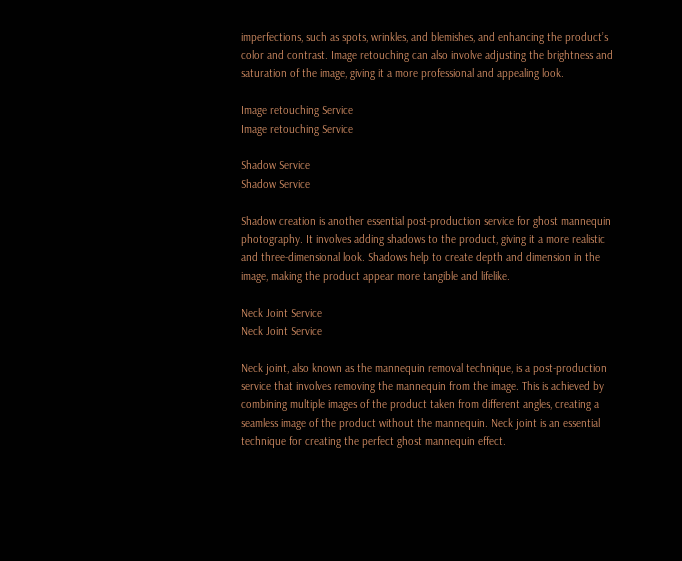imperfections, such as spots, wrinkles, and blemishes, and enhancing the product’s color and contrast. Image retouching can also involve adjusting the brightness and saturation of the image, giving it a more professional and appealing look.

Image retouching Service
Image retouching Service

Shadow Service
Shadow Service

Shadow creation is another essential post-production service for ghost mannequin photography. It involves adding shadows to the product, giving it a more realistic and three-dimensional look. Shadows help to create depth and dimension in the image, making the product appear more tangible and lifelike.

Neck Joint Service
Neck Joint Service

Neck joint, also known as the mannequin removal technique, is a post-production service that involves removing the mannequin from the image. This is achieved by combining multiple images of the product taken from different angles, creating a seamless image of the product without the mannequin. Neck joint is an essential technique for creating the perfect ghost mannequin effect.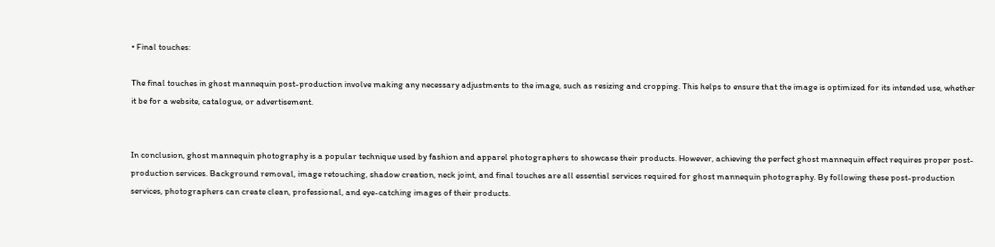• Final touches:

The final touches in ghost mannequin post-production involve making any necessary adjustments to the image, such as resizing and cropping. This helps to ensure that the image is optimized for its intended use, whether it be for a website, catalogue, or advertisement.


In conclusion, ghost mannequin photography is a popular technique used by fashion and apparel photographers to showcase their products. However, achieving the perfect ghost mannequin effect requires proper post-production services. Background removal, image retouching, shadow creation, neck joint, and final touches are all essential services required for ghost mannequin photography. By following these post-production services, photographers can create clean, professional, and eye-catching images of their products.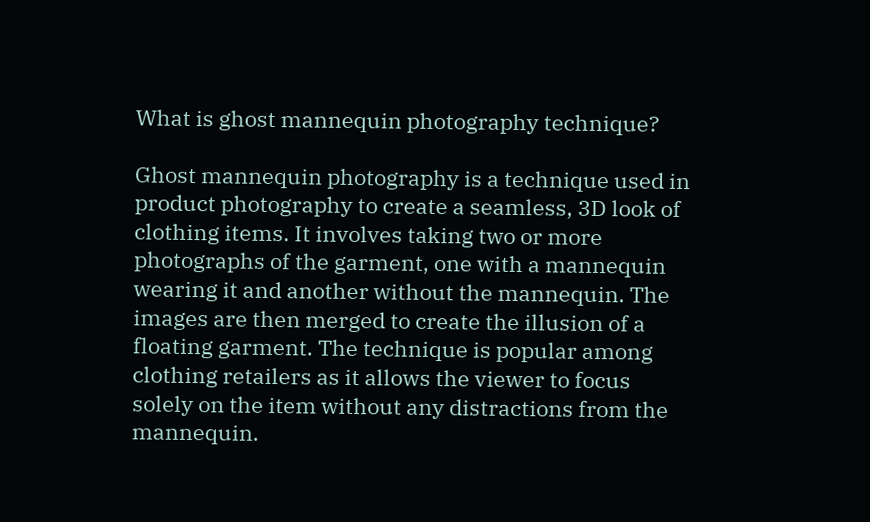What is ghost mannequin photography technique?

Ghost mannequin photography is a technique used in product photography to create a seamless, 3D look of clothing items. It involves taking two or more photographs of the garment, one with a mannequin wearing it and another without the mannequin. The images are then merged to create the illusion of a floating garment. The technique is popular among clothing retailers as it allows the viewer to focus solely on the item without any distractions from the mannequin.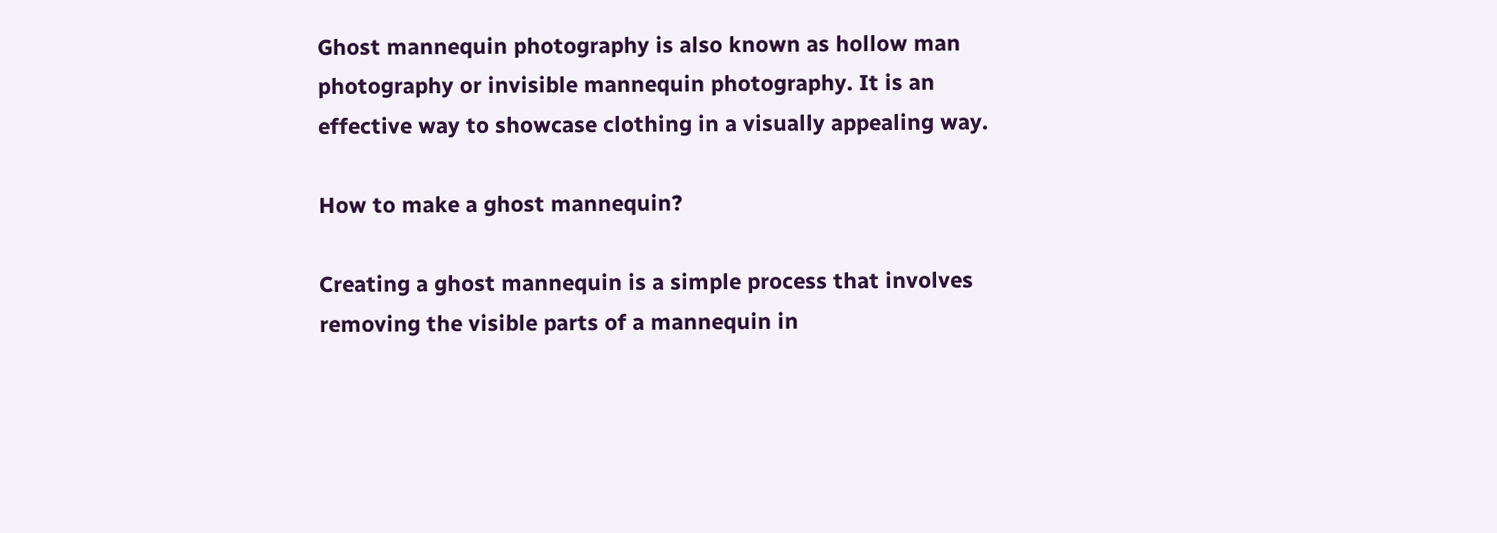Ghost mannequin photography is also known as hollow man photography or invisible mannequin photography. It is an effective way to showcase clothing in a visually appealing way.

How to make a ghost mannequin?

Creating a ghost mannequin is a simple process that involves removing the visible parts of a mannequin in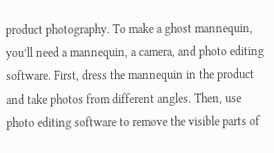product photography. To make a ghost mannequin, you’ll need a mannequin, a camera, and photo editing software. First, dress the mannequin in the product and take photos from different angles. Then, use photo editing software to remove the visible parts of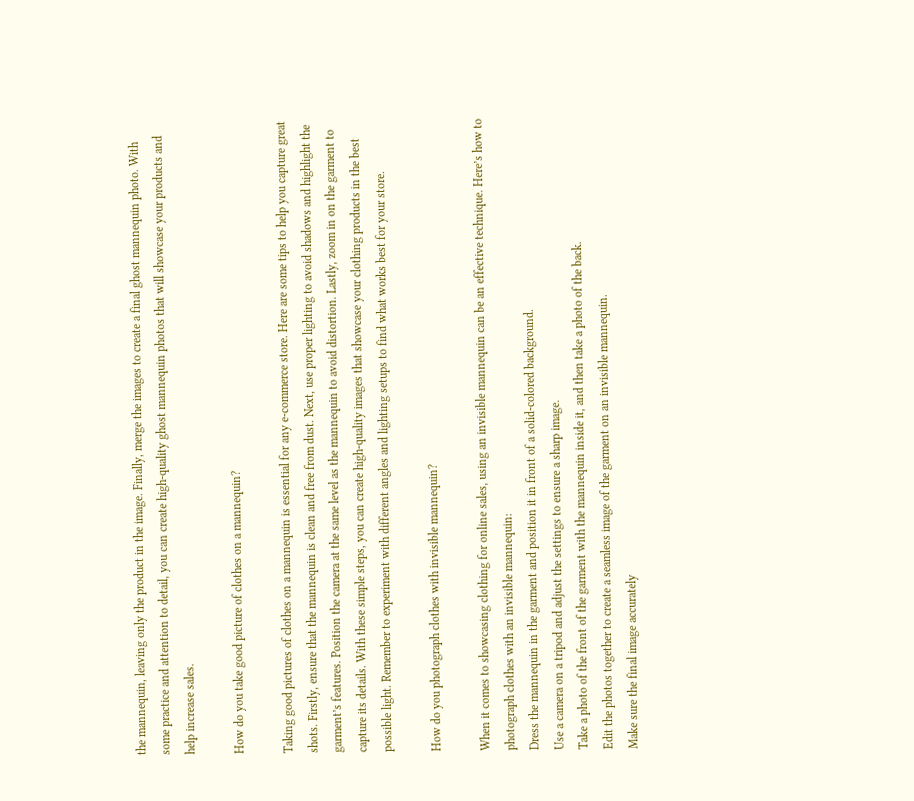the mannequin, leaving only the product in the image. Finally, merge the images to create a final ghost mannequin photo. With some practice and attention to detail, you can create high-quality ghost mannequin photos that will showcase your products and help increase sales.

How do you take good picture of clothes on a mannequin?

Taking good pictures of clothes on a mannequin is essential for any e-commerce store. Here are some tips to help you capture great shots. Firstly, ensure that the mannequin is clean and free from dust. Next, use proper lighting to avoid shadows and highlight the garment’s features. Position the camera at the same level as the mannequin to avoid distortion. Lastly, zoom in on the garment to capture its details. With these simple steps, you can create high-quality images that showcase your clothing products in the best possible light. Remember to experiment with different angles and lighting setups to find what works best for your store.

How do you photograph clothes with invisible mannequin?

When it comes to showcasing clothing for online sales, using an invisible mannequin can be an effective technique. Here’s how to photograph clothes with an invisible mannequin:
Dress the mannequin in the garment and position it in front of a solid-colored background.
Use a camera on a tripod and adjust the settings to ensure a sharp image.
Take a photo of the front of the garment with the mannequin inside it, and then take a photo of the back.
Edit the photos together to create a seamless image of the garment on an invisible mannequin.
Make sure the final image accurately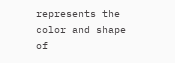represents the color and shape of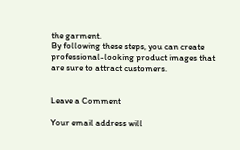the garment.
By following these steps, you can create professional-looking product images that are sure to attract customers.


Leave a Comment

Your email address will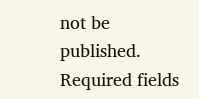not be published. Required fields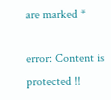are marked *

error: Content is protected !!